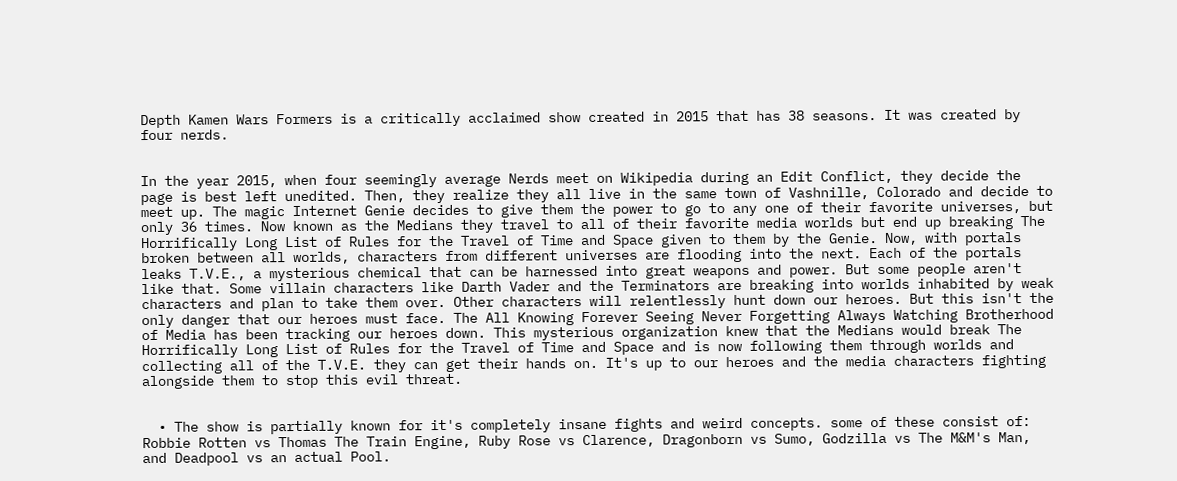Depth Kamen Wars Formers is a critically acclaimed show created in 2015 that has 38 seasons. It was created by four nerds.


In the year 2015, when four seemingly average Nerds meet on Wikipedia during an Edit Conflict, they decide the page is best left unedited. Then, they realize they all live in the same town of Vashnille, Colorado and decide to meet up. The magic Internet Genie decides to give them the power to go to any one of their favorite universes, but only 36 times. Now known as the Medians they travel to all of their favorite media worlds but end up breaking The Horrifically Long List of Rules for the Travel of Time and Space given to them by the Genie. Now, with portals broken between all worlds, characters from different universes are flooding into the next. Each of the portals leaks T.V.E., a mysterious chemical that can be harnessed into great weapons and power. But some people aren't like that. Some villain characters like Darth Vader and the Terminators are breaking into worlds inhabited by weak characters and plan to take them over. Other characters will relentlessly hunt down our heroes. But this isn't the only danger that our heroes must face. The All Knowing Forever Seeing Never Forgetting Always Watching Brotherhood of Media has been tracking our heroes down. This mysterious organization knew that the Medians would break The Horrifically Long List of Rules for the Travel of Time and Space and is now following them through worlds and collecting all of the T.V.E. they can get their hands on. It's up to our heroes and the media characters fighting alongside them to stop this evil threat.


  • The show is partially known for it's completely insane fights and weird concepts. some of these consist of: Robbie Rotten vs Thomas The Train Engine, Ruby Rose vs Clarence, Dragonborn vs Sumo, Godzilla vs The M&M's Man, and Deadpool vs an actual Pool.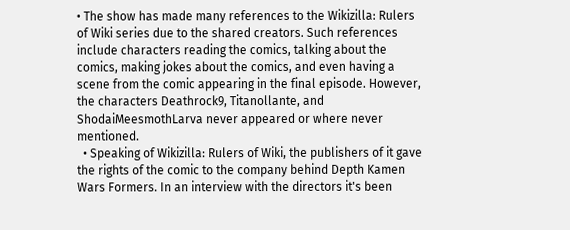• The show has made many references to the Wikizilla: Rulers of Wiki series due to the shared creators. Such references include characters reading the comics, talking about the comics, making jokes about the comics, and even having a scene from the comic appearing in the final episode. However, the characters Deathrock9, Titanollante, and ShodaiMeesmothLarva never appeared or where never mentioned.
  • Speaking of Wikizilla: Rulers of Wiki, the publishers of it gave the rights of the comic to the company behind Depth Kamen Wars Formers. In an interview with the directors it's been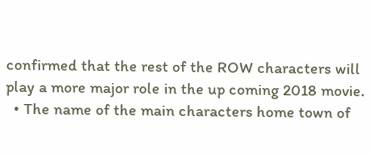confirmed that the rest of the ROW characters will play a more major role in the up coming 2018 movie.
  • The name of the main characters home town of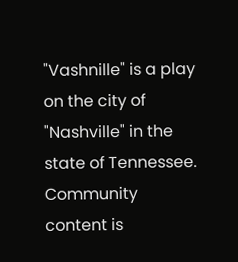"Vashnille" is a play on the city of "Nashville" in the state of Tennessee.
Community content is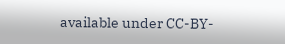available under CC-BY-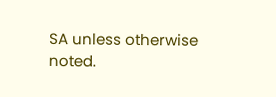SA unless otherwise noted.